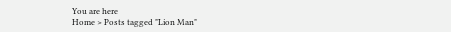You are here
Home > Posts tagged "Lion Man"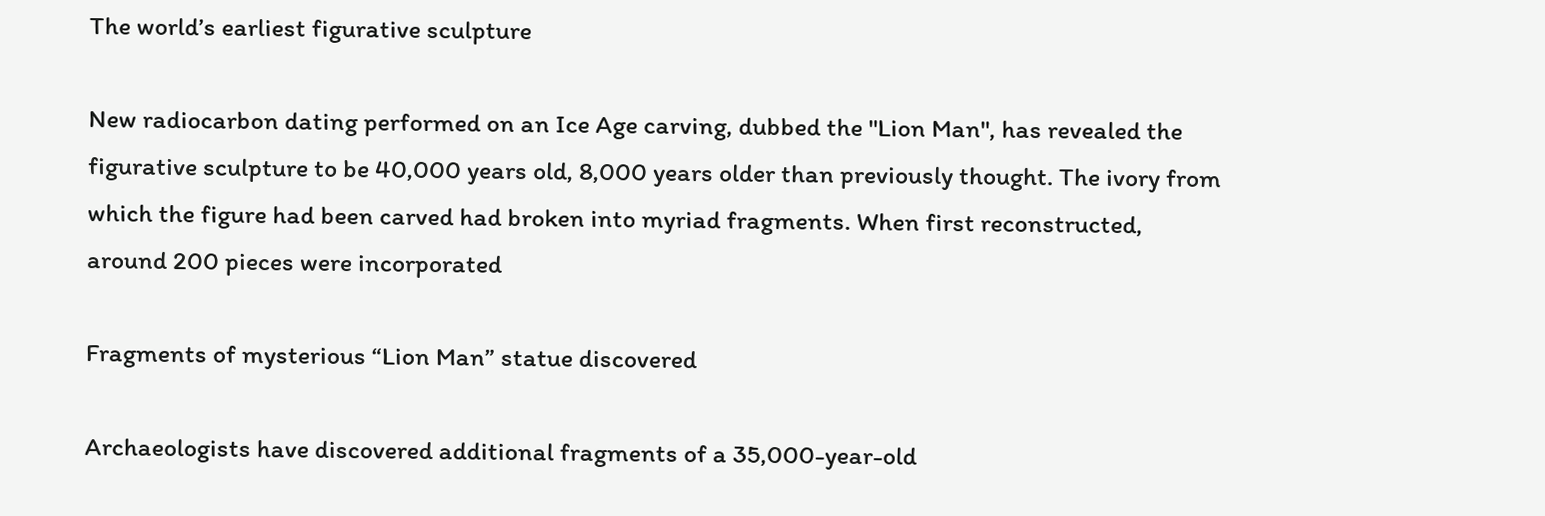The world’s earliest figurative sculpture

New radiocarbon dating performed on an Ice Age carving, dubbed the "Lion Man", has revealed the figurative sculpture to be 40,000 years old, 8,000 years older than previously thought. The ivory from which the figure had been carved had broken into myriad fragments. When first reconstructed, around 200 pieces were incorporated

Fragments of mysterious “Lion Man” statue discovered

Archaeologists have discovered additional fragments of a 35,000-year-old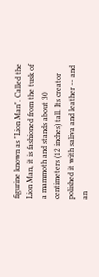figurine known as "Lion Man". Called the Lion Man, it is fashioned from the tusk of a mammoth and stands about 30 centimeters (12 inches) tall. Its creator polished it with saliva and leather -- and an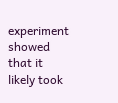experiment showed that it likely took